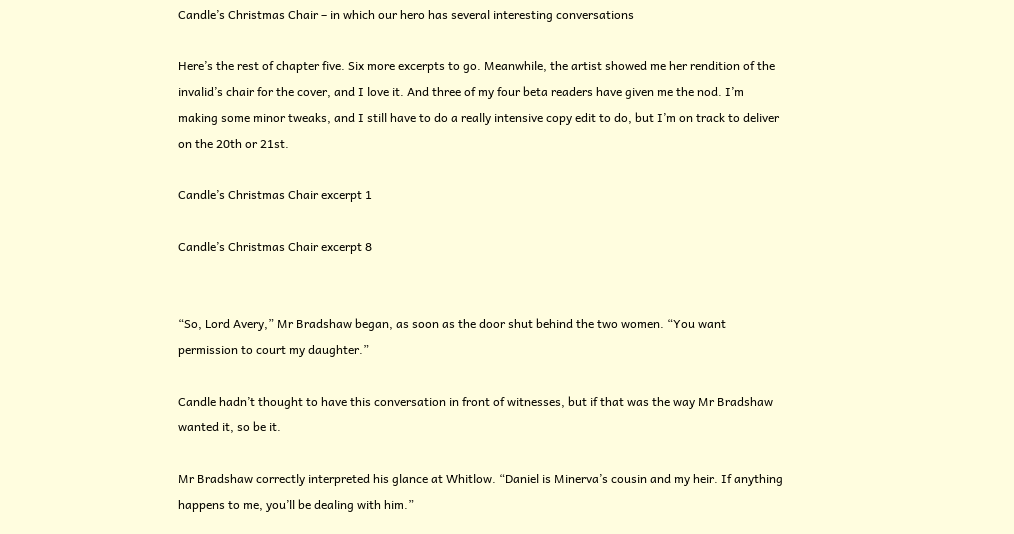Candle’s Christmas Chair – in which our hero has several interesting conversations

Here’s the rest of chapter five. Six more excerpts to go. Meanwhile, the artist showed me her rendition of the invalid’s chair for the cover, and I love it. And three of my four beta readers have given me the nod. I’m making some minor tweaks, and I still have to do a really intensive copy edit to do, but I’m on track to deliver on the 20th or 21st.

Candle’s Christmas Chair excerpt 1

Candle’s Christmas Chair excerpt 8


“So, Lord Avery,” Mr Bradshaw began, as soon as the door shut behind the two women. “You want permission to court my daughter.”

Candle hadn’t thought to have this conversation in front of witnesses, but if that was the way Mr Bradshaw wanted it, so be it.

Mr Bradshaw correctly interpreted his glance at Whitlow. “Daniel is Minerva’s cousin and my heir. If anything happens to me, you’ll be dealing with him.”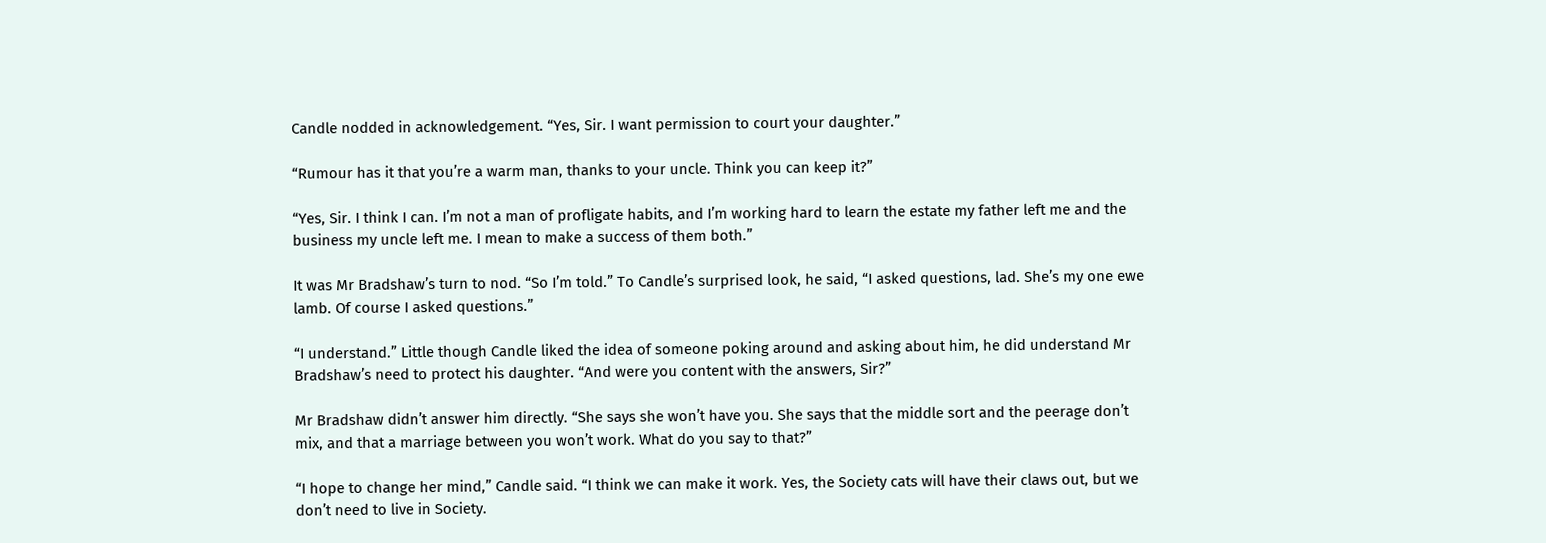Candle nodded in acknowledgement. “Yes, Sir. I want permission to court your daughter.”

“Rumour has it that you’re a warm man, thanks to your uncle. Think you can keep it?”

“Yes, Sir. I think I can. I’m not a man of profligate habits, and I’m working hard to learn the estate my father left me and the business my uncle left me. I mean to make a success of them both.”

It was Mr Bradshaw’s turn to nod. “So I’m told.” To Candle’s surprised look, he said, “I asked questions, lad. She’s my one ewe lamb. Of course I asked questions.”

“I understand.” Little though Candle liked the idea of someone poking around and asking about him, he did understand Mr Bradshaw’s need to protect his daughter. “And were you content with the answers, Sir?”

Mr Bradshaw didn’t answer him directly. “She says she won’t have you. She says that the middle sort and the peerage don’t mix, and that a marriage between you won’t work. What do you say to that?”

“I hope to change her mind,” Candle said. “I think we can make it work. Yes, the Society cats will have their claws out, but we don’t need to live in Society.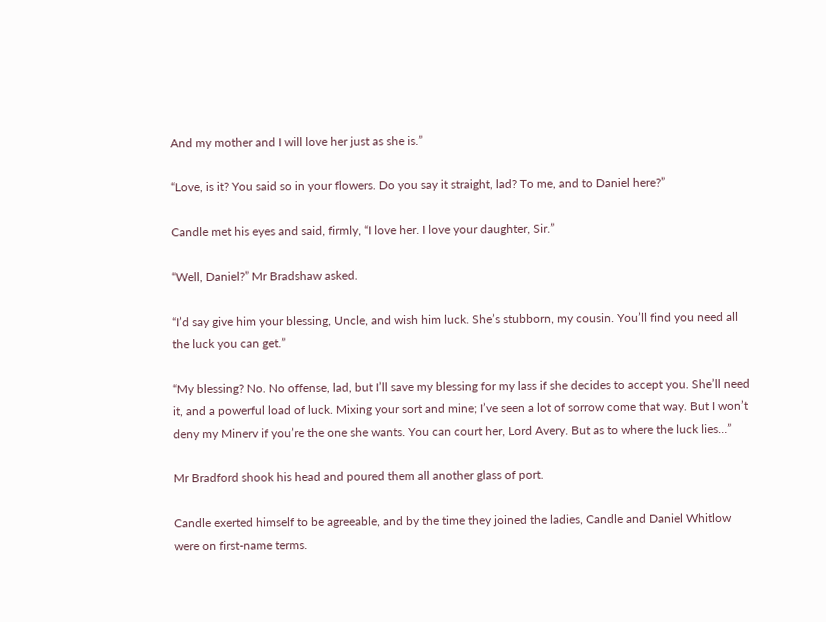And my mother and I will love her just as she is.”

“Love, is it? You said so in your flowers. Do you say it straight, lad? To me, and to Daniel here?”

Candle met his eyes and said, firmly, “I love her. I love your daughter, Sir.”

“Well, Daniel?” Mr Bradshaw asked.

“I’d say give him your blessing, Uncle, and wish him luck. She’s stubborn, my cousin. You’ll find you need all the luck you can get.”

“My blessing? No. No offense, lad, but I’ll save my blessing for my lass if she decides to accept you. She’ll need it, and a powerful load of luck. Mixing your sort and mine; I’ve seen a lot of sorrow come that way. But I won’t deny my Minerv if you’re the one she wants. You can court her, Lord Avery. But as to where the luck lies…”

Mr Bradford shook his head and poured them all another glass of port.

Candle exerted himself to be agreeable, and by the time they joined the ladies, Candle and Daniel Whitlow were on first-name terms.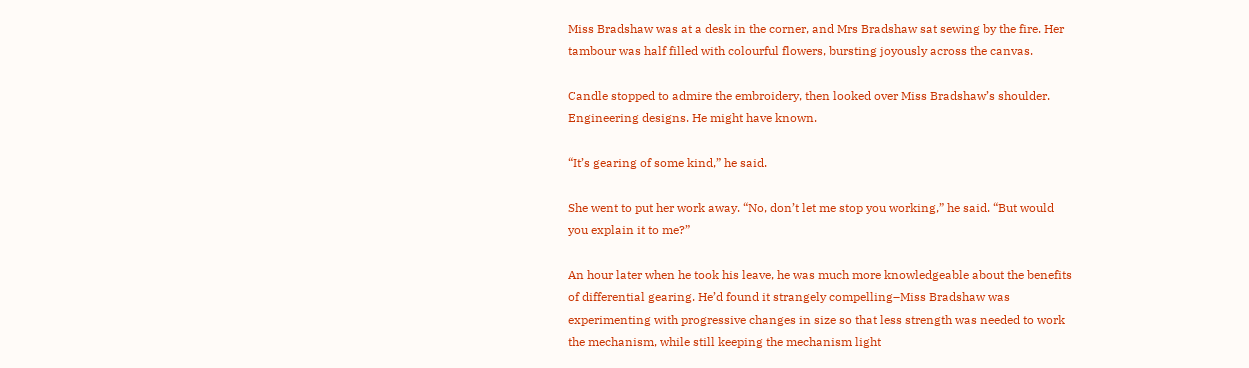Miss Bradshaw was at a desk in the corner, and Mrs Bradshaw sat sewing by the fire. Her tambour was half filled with colourful flowers, bursting joyously across the canvas.

Candle stopped to admire the embroidery, then looked over Miss Bradshaw’s shoulder. Engineering designs. He might have known.

“It’s gearing of some kind,” he said.

She went to put her work away. “No, don’t let me stop you working,” he said. “But would you explain it to me?”

An hour later when he took his leave, he was much more knowledgeable about the benefits of differential gearing. He’d found it strangely compelling–Miss Bradshaw was experimenting with progressive changes in size so that less strength was needed to work the mechanism, while still keeping the mechanism light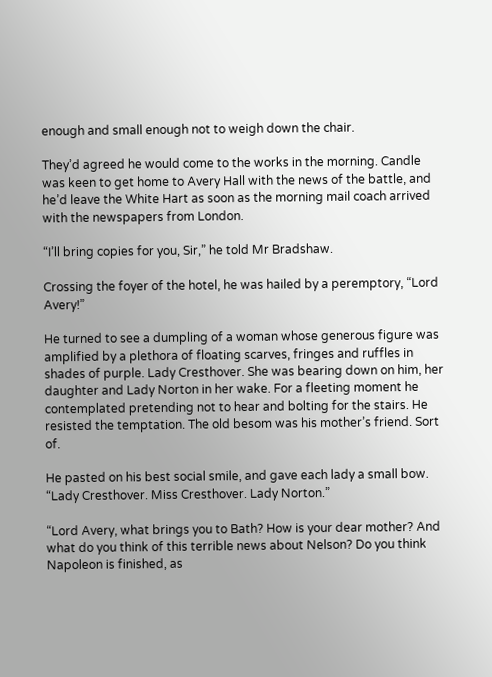enough and small enough not to weigh down the chair.

They’d agreed he would come to the works in the morning. Candle was keen to get home to Avery Hall with the news of the battle, and he’d leave the White Hart as soon as the morning mail coach arrived with the newspapers from London.

“I’ll bring copies for you, Sir,” he told Mr Bradshaw.

Crossing the foyer of the hotel, he was hailed by a peremptory, “Lord Avery!”

He turned to see a dumpling of a woman whose generous figure was amplified by a plethora of floating scarves, fringes and ruffles in shades of purple. Lady Cresthover. She was bearing down on him, her daughter and Lady Norton in her wake. For a fleeting moment he contemplated pretending not to hear and bolting for the stairs. He resisted the temptation. The old besom was his mother’s friend. Sort of.

He pasted on his best social smile, and gave each lady a small bow. “Lady Cresthover. Miss Cresthover. Lady Norton.”

“Lord Avery, what brings you to Bath? How is your dear mother? And what do you think of this terrible news about Nelson? Do you think Napoleon is finished, as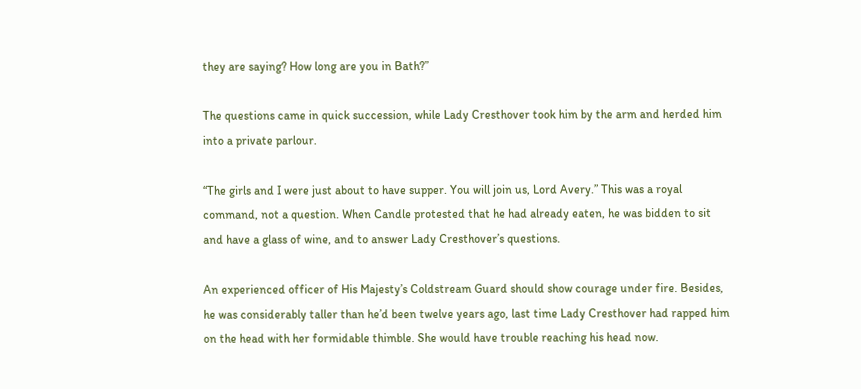they are saying? How long are you in Bath?”

The questions came in quick succession, while Lady Cresthover took him by the arm and herded him into a private parlour.

“The girls and I were just about to have supper. You will join us, Lord Avery.” This was a royal command, not a question. When Candle protested that he had already eaten, he was bidden to sit and have a glass of wine, and to answer Lady Cresthover’s questions.

An experienced officer of His Majesty’s Coldstream Guard should show courage under fire. Besides, he was considerably taller than he’d been twelve years ago, last time Lady Cresthover had rapped him on the head with her formidable thimble. She would have trouble reaching his head now.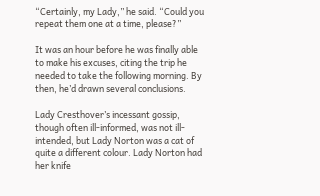“Certainly, my Lady,” he said. “Could you repeat them one at a time, please?”

It was an hour before he was finally able to make his excuses, citing the trip he needed to take the following morning. By then, he’d drawn several conclusions.

Lady Cresthover’s incessant gossip, though often ill-informed, was not ill-intended, but Lady Norton was a cat of quite a different colour. Lady Norton had her knife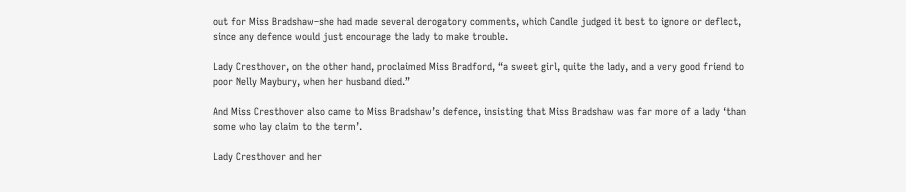out for Miss Bradshaw–she had made several derogatory comments, which Candle judged it best to ignore or deflect, since any defence would just encourage the lady to make trouble.

Lady Cresthover, on the other hand, proclaimed Miss Bradford, “a sweet girl, quite the lady, and a very good friend to poor Nelly Maybury, when her husband died.”

And Miss Cresthover also came to Miss Bradshaw’s defence, insisting that Miss Bradshaw was far more of a lady ‘than some who lay claim to the term’.

Lady Cresthover and her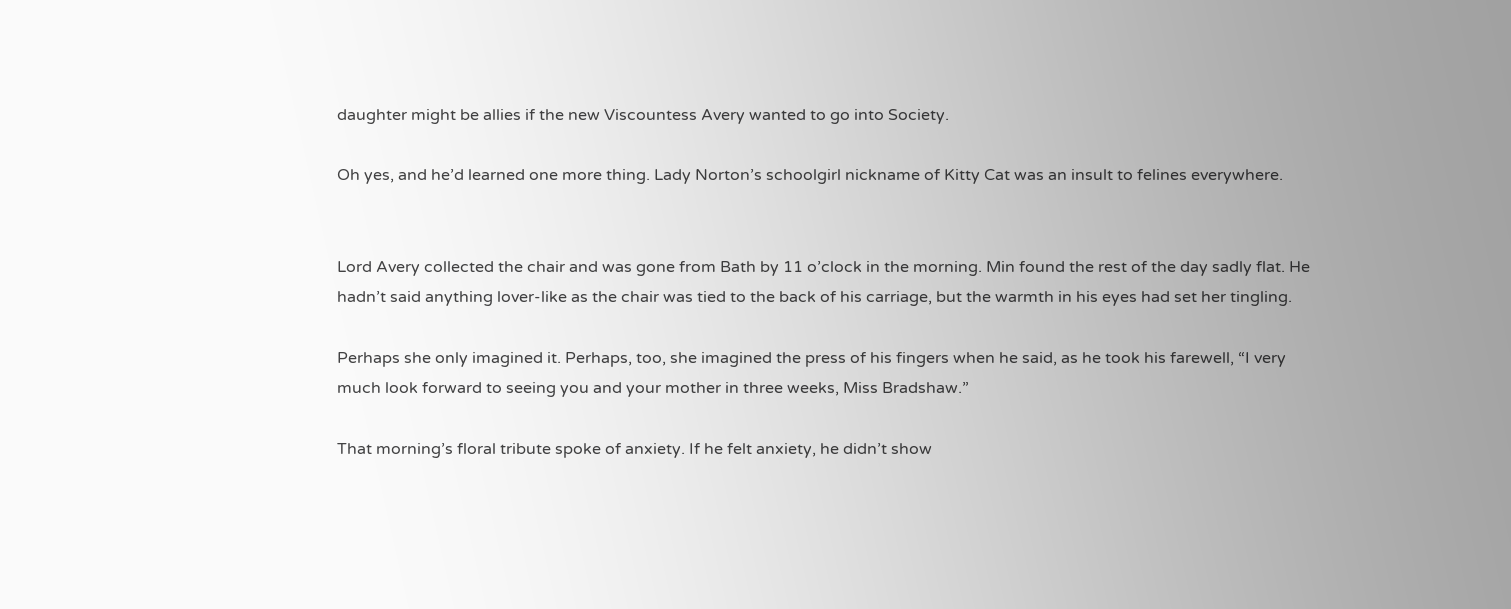daughter might be allies if the new Viscountess Avery wanted to go into Society.

Oh yes, and he’d learned one more thing. Lady Norton’s schoolgirl nickname of Kitty Cat was an insult to felines everywhere.


Lord Avery collected the chair and was gone from Bath by 11 o’clock in the morning. Min found the rest of the day sadly flat. He hadn’t said anything lover-like as the chair was tied to the back of his carriage, but the warmth in his eyes had set her tingling.

Perhaps she only imagined it. Perhaps, too, she imagined the press of his fingers when he said, as he took his farewell, “I very much look forward to seeing you and your mother in three weeks, Miss Bradshaw.”

That morning’s floral tribute spoke of anxiety. If he felt anxiety, he didn’t show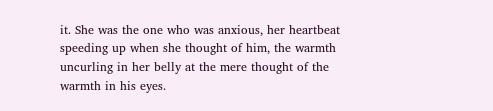it. She was the one who was anxious, her heartbeat speeding up when she thought of him, the warmth uncurling in her belly at the mere thought of the warmth in his eyes.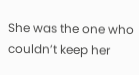She was the one who couldn’t keep her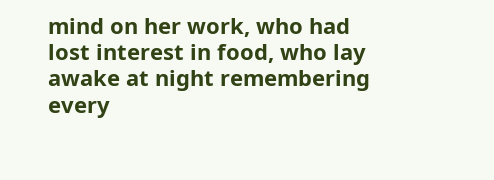mind on her work, who had lost interest in food, who lay awake at night remembering every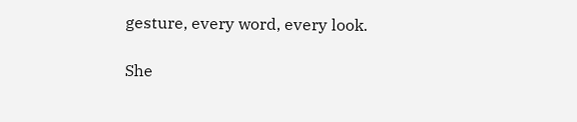gesture, every word, every look.

She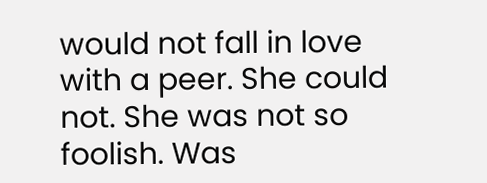would not fall in love with a peer. She could not. She was not so foolish. Was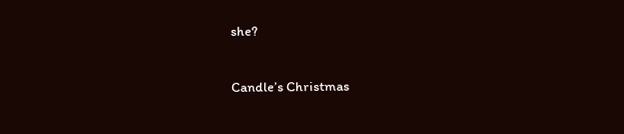she?

Candle’s Christmas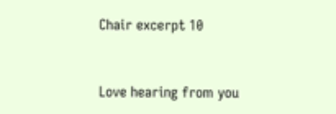Chair excerpt 10


Love hearing from you